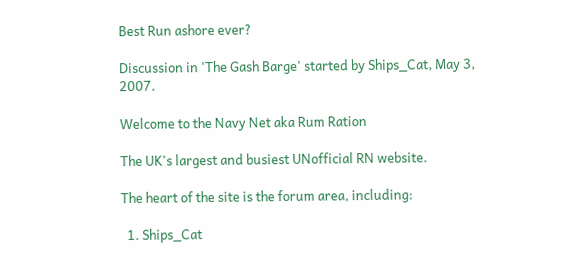Best Run ashore ever?

Discussion in 'The Gash Barge' started by Ships_Cat, May 3, 2007.

Welcome to the Navy Net aka Rum Ration

The UK's largest and busiest UNofficial RN website.

The heart of the site is the forum area, including:

  1. Ships_Cat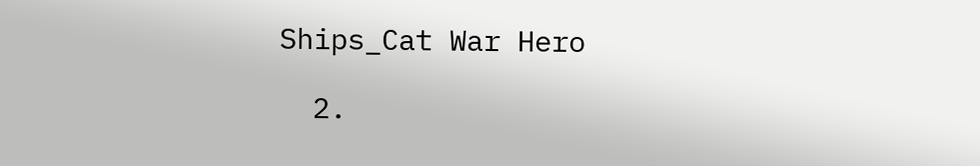Ships_Cat War Hero

  2.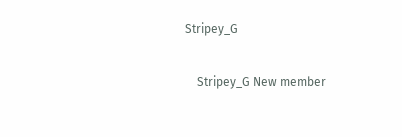Stripey_G

    Stripey_G New member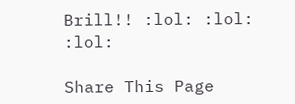Brill!! :lol: :lol: :lol:

Share This Page